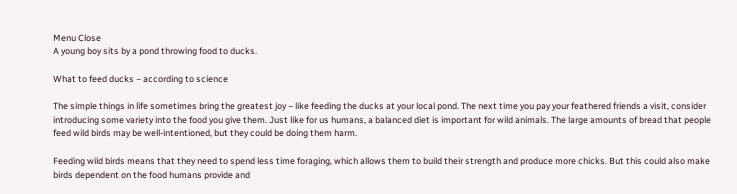Menu Close
A young boy sits by a pond throwing food to ducks.

What to feed ducks – according to science

The simple things in life sometimes bring the greatest joy – like feeding the ducks at your local pond. The next time you pay your feathered friends a visit, consider introducing some variety into the food you give them. Just like for us humans, a balanced diet is important for wild animals. The large amounts of bread that people feed wild birds may be well-intentioned, but they could be doing them harm.

Feeding wild birds means that they need to spend less time foraging, which allows them to build their strength and produce more chicks. But this could also make birds dependent on the food humans provide and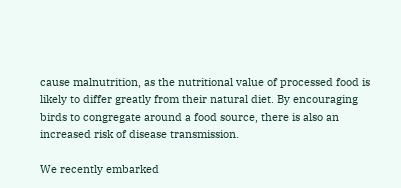cause malnutrition, as the nutritional value of processed food is likely to differ greatly from their natural diet. By encouraging birds to congregate around a food source, there is also an increased risk of disease transmission.

We recently embarked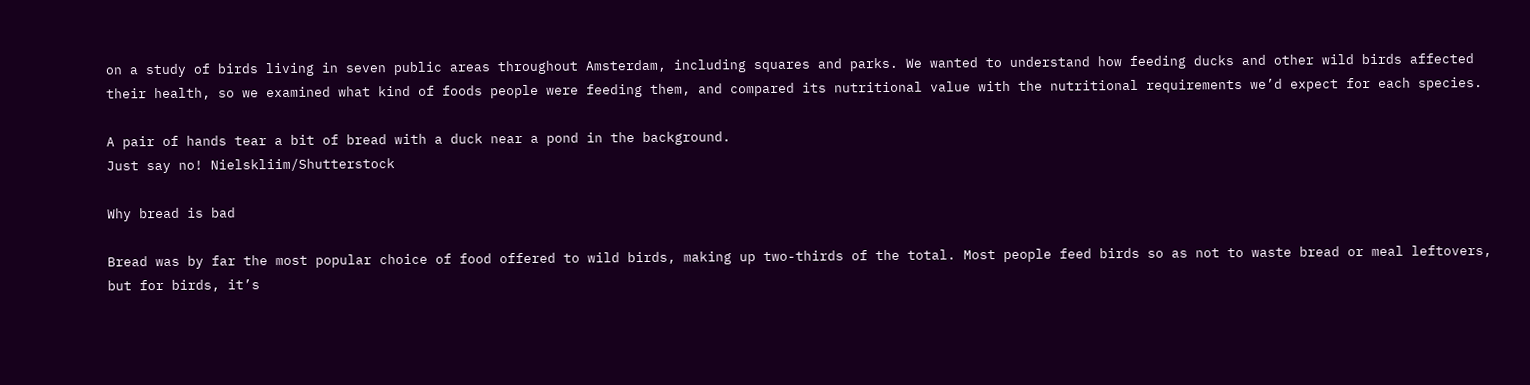on a study of birds living in seven public areas throughout Amsterdam, including squares and parks. We wanted to understand how feeding ducks and other wild birds affected their health, so we examined what kind of foods people were feeding them, and compared its nutritional value with the nutritional requirements we’d expect for each species.

A pair of hands tear a bit of bread with a duck near a pond in the background.
Just say no! Nielskliim/Shutterstock

Why bread is bad

Bread was by far the most popular choice of food offered to wild birds, making up two-thirds of the total. Most people feed birds so as not to waste bread or meal leftovers, but for birds, it’s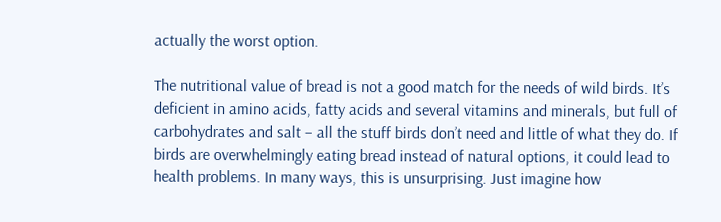actually the worst option.

The nutritional value of bread is not a good match for the needs of wild birds. It’s deficient in amino acids, fatty acids and several vitamins and minerals, but full of carbohydrates and salt – all the stuff birds don’t need and little of what they do. If birds are overwhelmingly eating bread instead of natural options, it could lead to health problems. In many ways, this is unsurprising. Just imagine how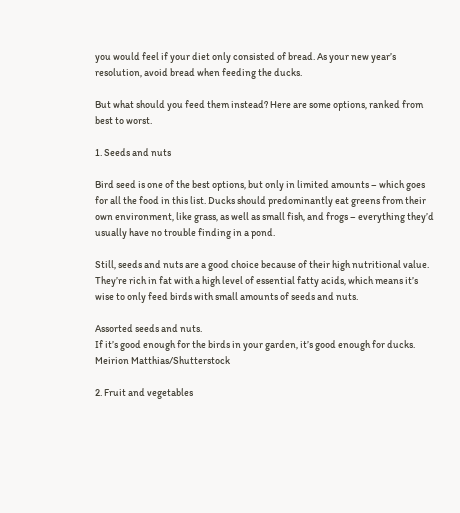you would feel if your diet only consisted of bread. As your new year’s resolution, avoid bread when feeding the ducks.

But what should you feed them instead? Here are some options, ranked from best to worst.

1. Seeds and nuts

Bird seed is one of the best options, but only in limited amounts – which goes for all the food in this list. Ducks should predominantly eat greens from their own environment, like grass, as well as small fish, and frogs – everything they’d usually have no trouble finding in a pond.

Still, seeds and nuts are a good choice because of their high nutritional value. They’re rich in fat with a high level of essential fatty acids, which means it’s wise to only feed birds with small amounts of seeds and nuts.

Assorted seeds and nuts.
If it’s good enough for the birds in your garden, it’s good enough for ducks. Meirion Matthias/Shutterstock

2. Fruit and vegetables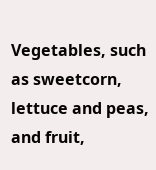Vegetables, such as sweetcorn, lettuce and peas, and fruit,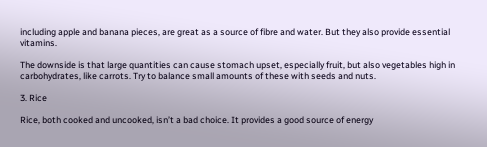including apple and banana pieces, are great as a source of fibre and water. But they also provide essential vitamins.

The downside is that large quantities can cause stomach upset, especially fruit, but also vegetables high in carbohydrates, like carrots. Try to balance small amounts of these with seeds and nuts.

3. Rice

Rice, both cooked and uncooked, isn’t a bad choice. It provides a good source of energy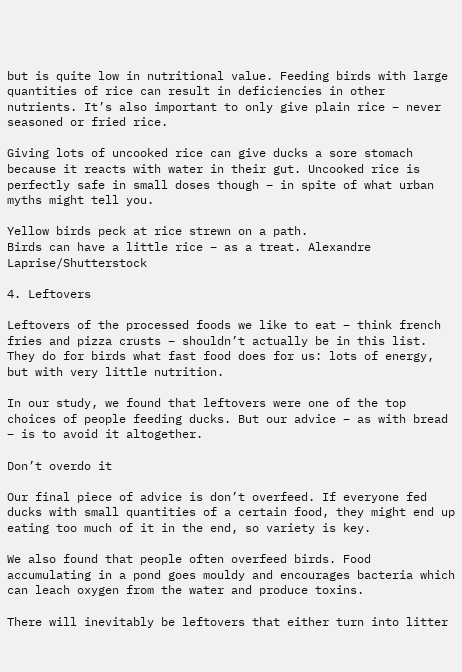but is quite low in nutritional value. Feeding birds with large quantities of rice can result in deficiencies in other nutrients. It’s also important to only give plain rice – never seasoned or fried rice.

Giving lots of uncooked rice can give ducks a sore stomach because it reacts with water in their gut. Uncooked rice is perfectly safe in small doses though – in spite of what urban myths might tell you.

Yellow birds peck at rice strewn on a path.
Birds can have a little rice – as a treat. Alexandre Laprise/Shutterstock

4. Leftovers

Leftovers of the processed foods we like to eat – think french fries and pizza crusts – shouldn’t actually be in this list. They do for birds what fast food does for us: lots of energy, but with very little nutrition.

In our study, we found that leftovers were one of the top choices of people feeding ducks. But our advice – as with bread – is to avoid it altogether.

Don’t overdo it

Our final piece of advice is don’t overfeed. If everyone fed ducks with small quantities of a certain food, they might end up eating too much of it in the end, so variety is key.

We also found that people often overfeed birds. Food accumulating in a pond goes mouldy and encourages bacteria which can leach oxygen from the water and produce toxins.

There will inevitably be leftovers that either turn into litter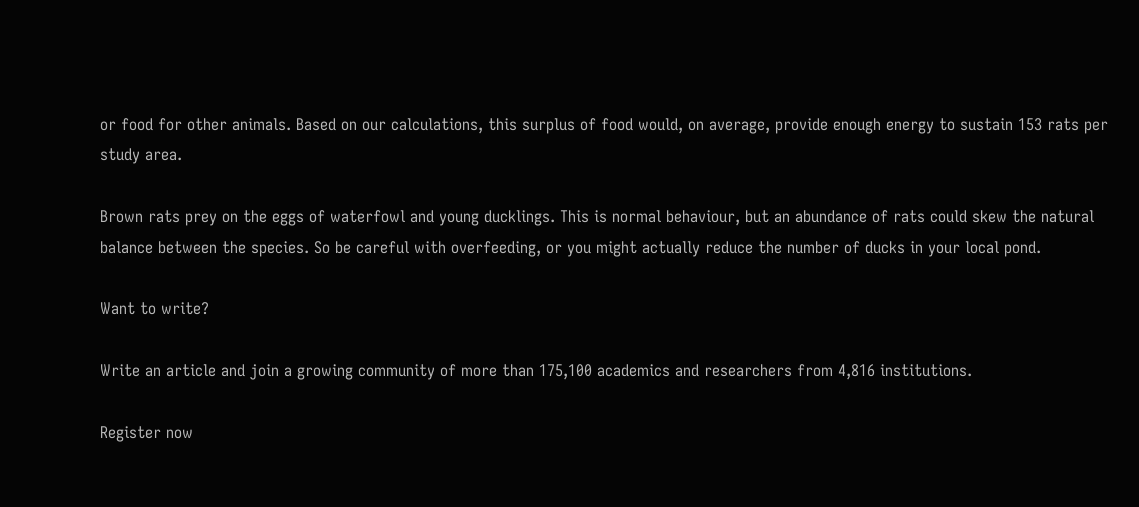or food for other animals. Based on our calculations, this surplus of food would, on average, provide enough energy to sustain 153 rats per study area.

Brown rats prey on the eggs of waterfowl and young ducklings. This is normal behaviour, but an abundance of rats could skew the natural balance between the species. So be careful with overfeeding, or you might actually reduce the number of ducks in your local pond.

Want to write?

Write an article and join a growing community of more than 175,100 academics and researchers from 4,816 institutions.

Register now